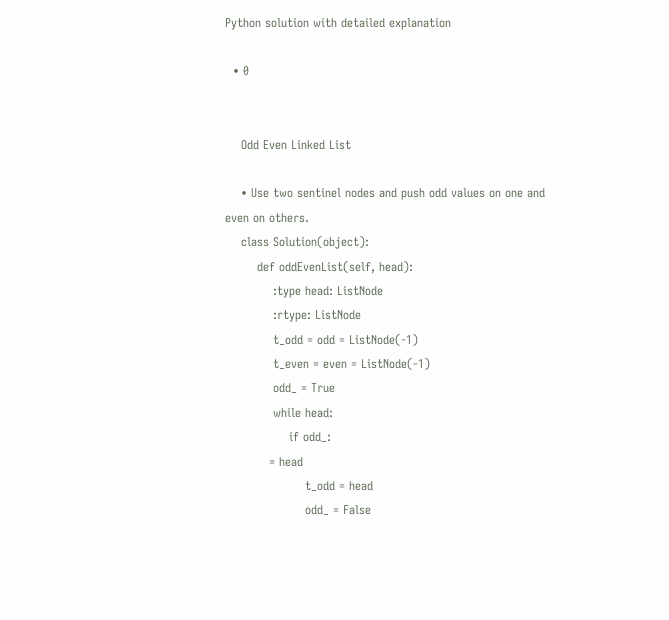Python solution with detailed explanation

  • 0


    Odd Even Linked List

    • Use two sentinel nodes and push odd values on one and even on others.
    class Solution(object):
        def oddEvenList(self, head):
            :type head: ListNode
            :rtype: ListNode
            t_odd = odd = ListNode(-1)
            t_even = even = ListNode(-1)
            odd_ = True
            while head:
                if odd_:
           = head
                    t_odd = head
                    odd_ = False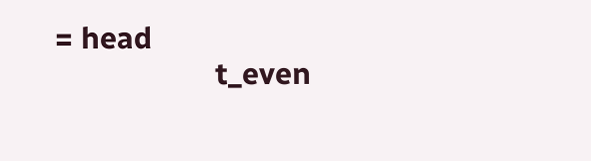= head
                    t_even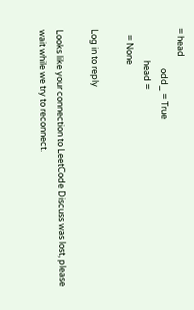= head
                    odd_ = True
                head =
   = None

Log in to reply

Looks like your connection to LeetCode Discuss was lost, please wait while we try to reconnect.